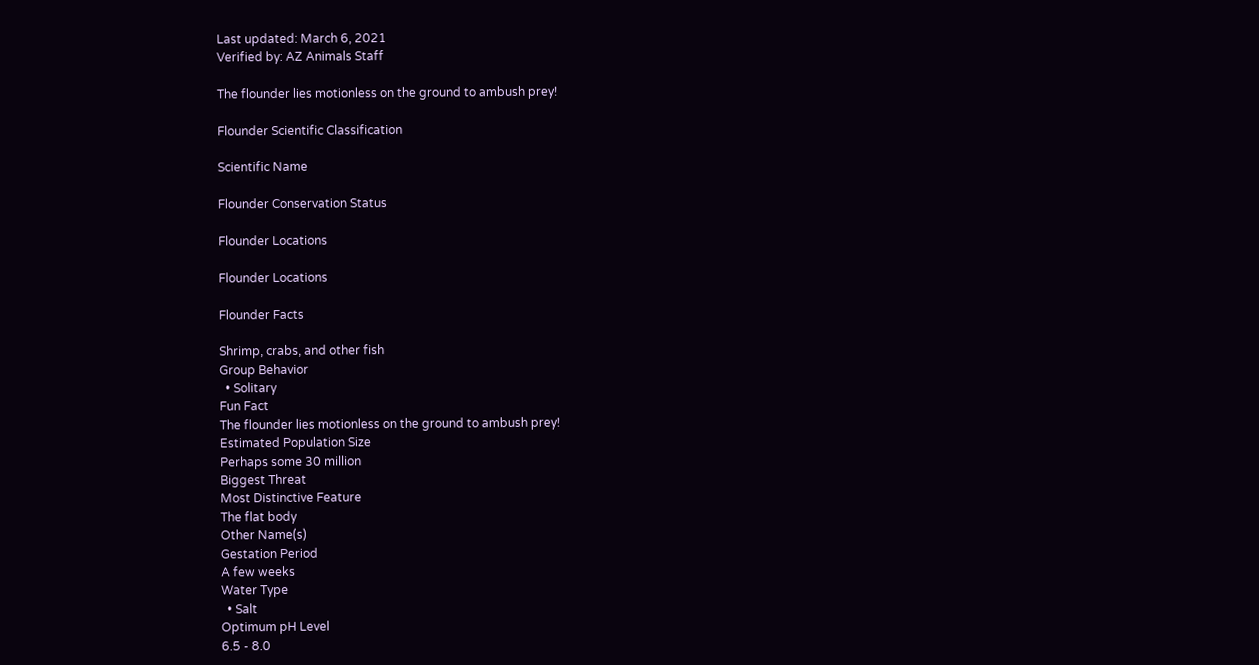Last updated: March 6, 2021
Verified by: AZ Animals Staff

The flounder lies motionless on the ground to ambush prey!

Flounder Scientific Classification

Scientific Name

Flounder Conservation Status

Flounder Locations

Flounder Locations

Flounder Facts

Shrimp, crabs, and other fish
Group Behavior
  • Solitary
Fun Fact
The flounder lies motionless on the ground to ambush prey!
Estimated Population Size
Perhaps some 30 million
Biggest Threat
Most Distinctive Feature
The flat body
Other Name(s)
Gestation Period
A few weeks
Water Type
  • Salt
Optimum pH Level
6.5 - 8.0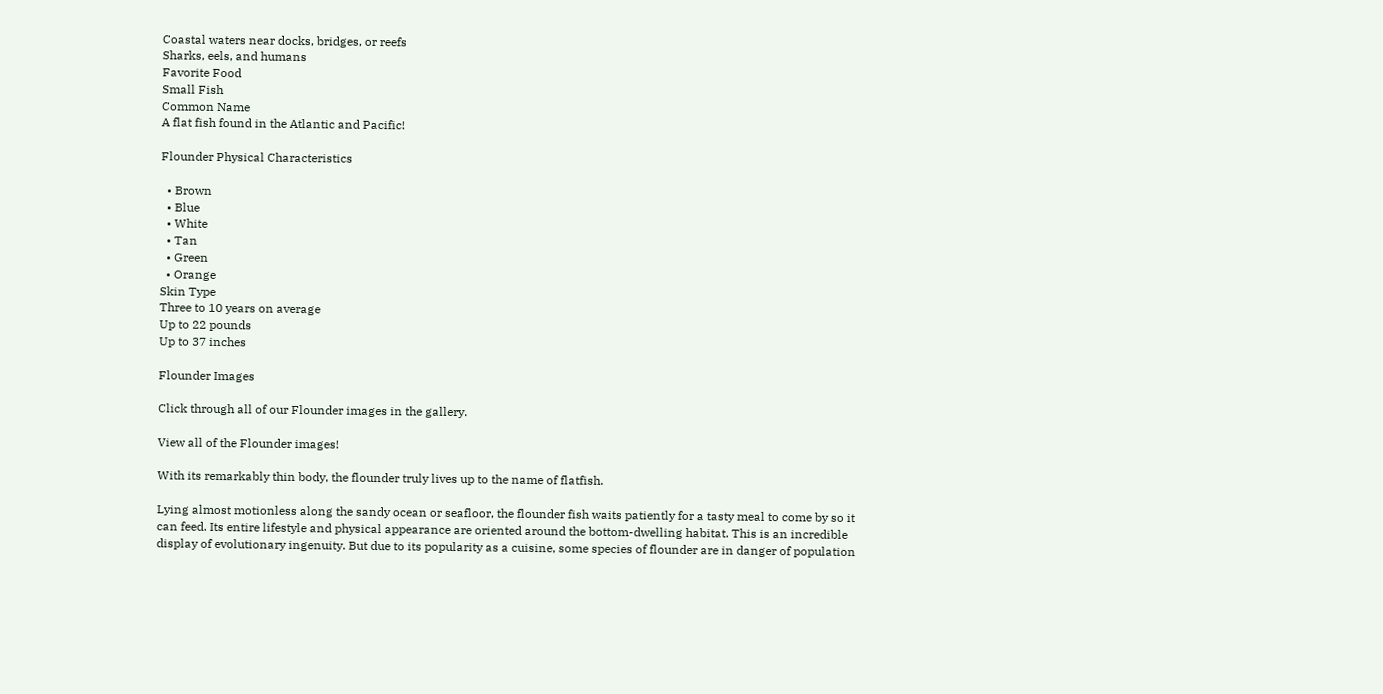Coastal waters near docks, bridges, or reefs
Sharks, eels, and humans
Favorite Food
Small Fish
Common Name
A flat fish found in the Atlantic and Pacific!

Flounder Physical Characteristics

  • Brown
  • Blue
  • White
  • Tan
  • Green
  • Orange
Skin Type
Three to 10 years on average
Up to 22 pounds
Up to 37 inches

Flounder Images

Click through all of our Flounder images in the gallery.

View all of the Flounder images!

With its remarkably thin body, the flounder truly lives up to the name of flatfish.

Lying almost motionless along the sandy ocean or seafloor, the flounder fish waits patiently for a tasty meal to come by so it can feed. Its entire lifestyle and physical appearance are oriented around the bottom-dwelling habitat. This is an incredible display of evolutionary ingenuity. But due to its popularity as a cuisine, some species of flounder are in danger of population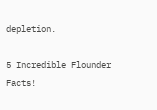depletion.

5 Incredible Flounder Facts!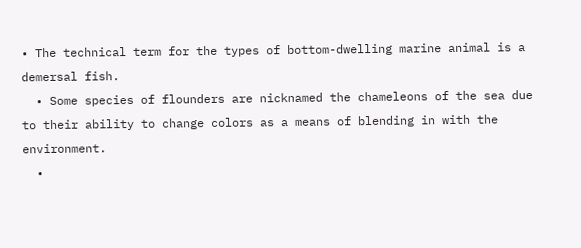• The technical term for the types of bottom-dwelling marine animal is a demersal fish.
  • Some species of flounders are nicknamed the chameleons of the sea due to their ability to change colors as a means of blending in with the environment.
  •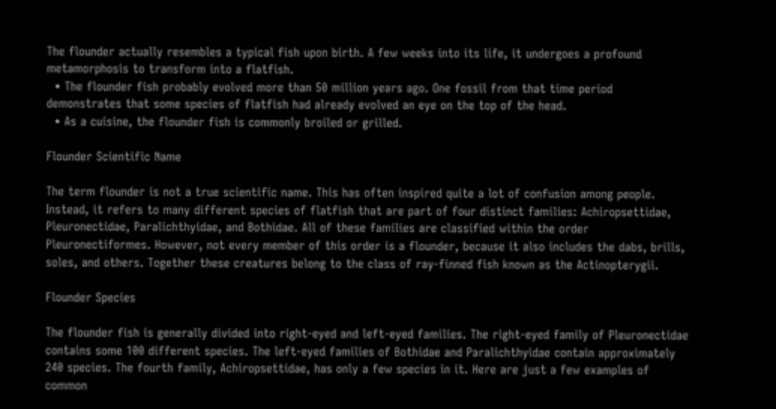The flounder actually resembles a typical fish upon birth. A few weeks into its life, it undergoes a profound metamorphosis to transform into a flatfish.
  • The flounder fish probably evolved more than 50 million years ago. One fossil from that time period demonstrates that some species of flatfish had already evolved an eye on the top of the head.
  • As a cuisine, the flounder fish is commonly broiled or grilled.

Flounder Scientific Name

The term flounder is not a true scientific name. This has often inspired quite a lot of confusion among people. Instead, it refers to many different species of flatfish that are part of four distinct families: Achiropsettidae, Pleuronectidae, Paralichthyidae, and Bothidae. All of these families are classified within the order Pleuronectiformes. However, not every member of this order is a flounder, because it also includes the dabs, brills, soles, and others. Together these creatures belong to the class of ray-finned fish known as the Actinopterygii.

Flounder Species

The flounder fish is generally divided into right-eyed and left-eyed families. The right-eyed family of Pleuronectidae contains some 100 different species. The left-eyed families of Bothidae and Paralichthyidae contain approximately 240 species. The fourth family, Achiropsettidae, has only a few species in it. Here are just a few examples of common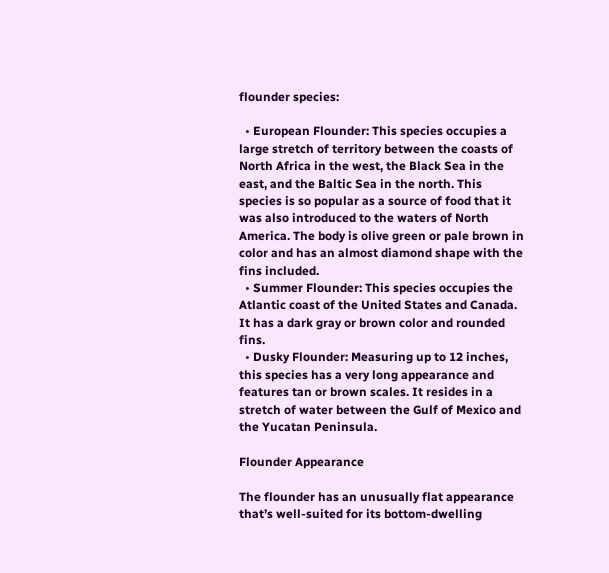flounder species:

  • European Flounder: This species occupies a large stretch of territory between the coasts of North Africa in the west, the Black Sea in the east, and the Baltic Sea in the north. This species is so popular as a source of food that it was also introduced to the waters of North America. The body is olive green or pale brown in color and has an almost diamond shape with the fins included.
  • Summer Flounder: This species occupies the Atlantic coast of the United States and Canada. It has a dark gray or brown color and rounded fins.
  • Dusky Flounder: Measuring up to 12 inches, this species has a very long appearance and features tan or brown scales. It resides in a stretch of water between the Gulf of Mexico and the Yucatan Peninsula.

Flounder Appearance

The flounder has an unusually flat appearance that’s well-suited for its bottom-dwelling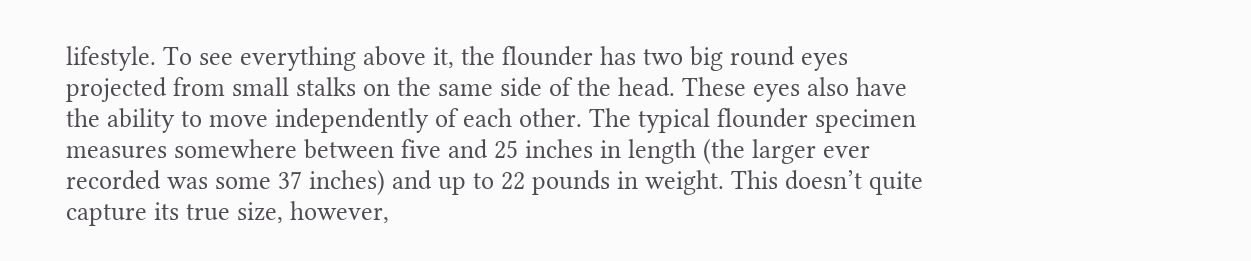lifestyle. To see everything above it, the flounder has two big round eyes projected from small stalks on the same side of the head. These eyes also have the ability to move independently of each other. The typical flounder specimen measures somewhere between five and 25 inches in length (the larger ever recorded was some 37 inches) and up to 22 pounds in weight. This doesn’t quite capture its true size, however,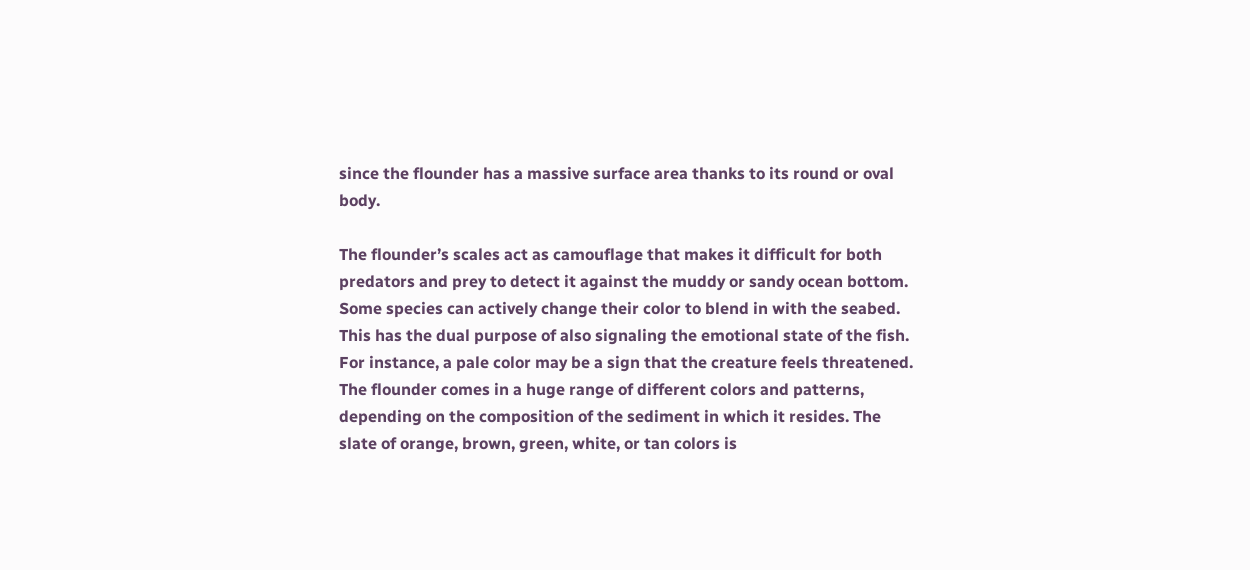since the flounder has a massive surface area thanks to its round or oval body.

The flounder’s scales act as camouflage that makes it difficult for both predators and prey to detect it against the muddy or sandy ocean bottom. Some species can actively change their color to blend in with the seabed. This has the dual purpose of also signaling the emotional state of the fish. For instance, a pale color may be a sign that the creature feels threatened. The flounder comes in a huge range of different colors and patterns, depending on the composition of the sediment in which it resides. The slate of orange, brown, green, white, or tan colors is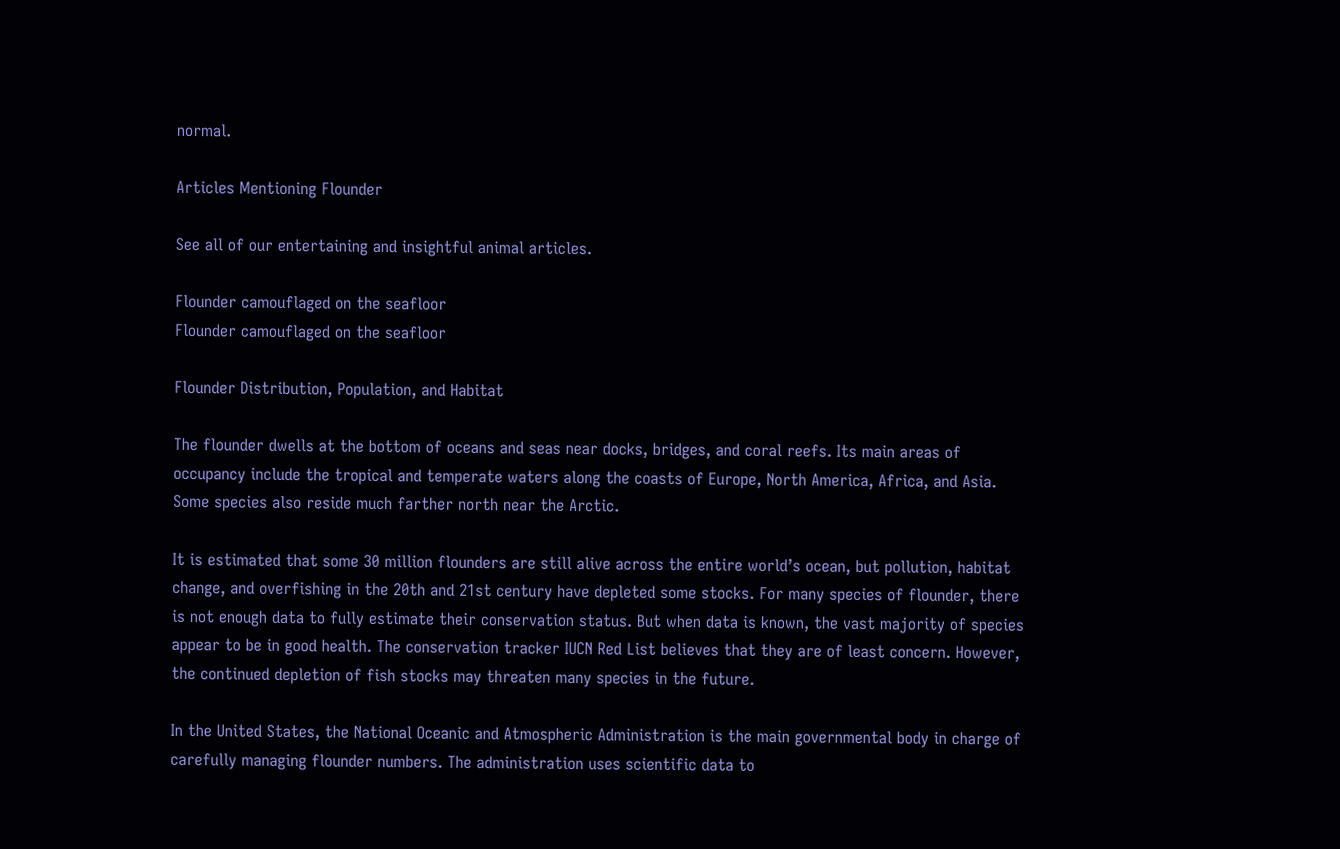normal.

Articles Mentioning Flounder

See all of our entertaining and insightful animal articles.

Flounder camouflaged on the seafloor
Flounder camouflaged on the seafloor

Flounder Distribution, Population, and Habitat

The flounder dwells at the bottom of oceans and seas near docks, bridges, and coral reefs. Its main areas of occupancy include the tropical and temperate waters along the coasts of Europe, North America, Africa, and Asia. Some species also reside much farther north near the Arctic.

It is estimated that some 30 million flounders are still alive across the entire world’s ocean, but pollution, habitat change, and overfishing in the 20th and 21st century have depleted some stocks. For many species of flounder, there is not enough data to fully estimate their conservation status. But when data is known, the vast majority of species appear to be in good health. The conservation tracker IUCN Red List believes that they are of least concern. However, the continued depletion of fish stocks may threaten many species in the future.

In the United States, the National Oceanic and Atmospheric Administration is the main governmental body in charge of carefully managing flounder numbers. The administration uses scientific data to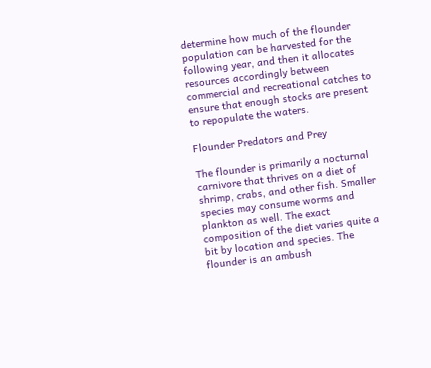determine how much of the flounder population can be harvested for the following year, and then it allocates resources accordingly between commercial and recreational catches to ensure that enough stocks are present to repopulate the waters.

Flounder Predators and Prey

The flounder is primarily a nocturnal carnivore that thrives on a diet of shrimp, crabs, and other fish. Smaller species may consume worms and plankton as well. The exact composition of the diet varies quite a bit by location and species. The flounder is an ambush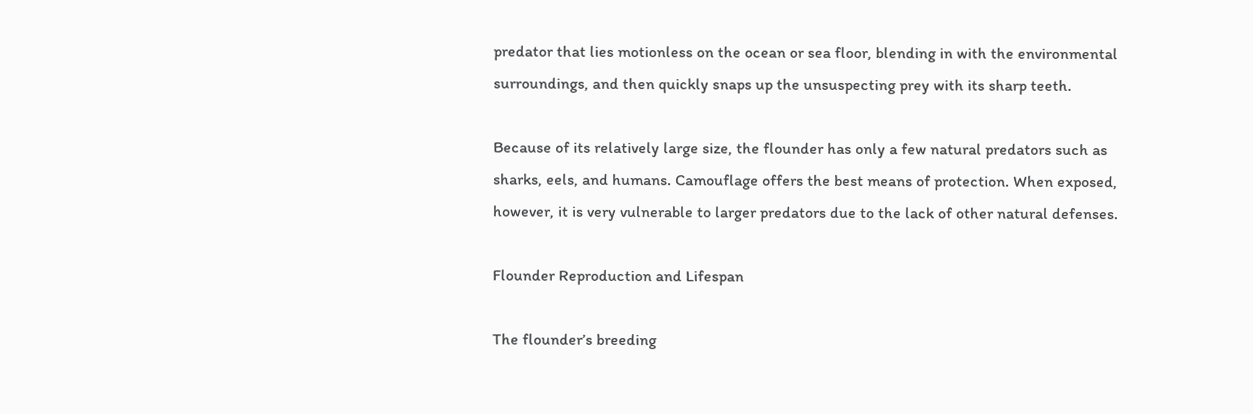predator that lies motionless on the ocean or sea floor, blending in with the environmental surroundings, and then quickly snaps up the unsuspecting prey with its sharp teeth.

Because of its relatively large size, the flounder has only a few natural predators such as sharks, eels, and humans. Camouflage offers the best means of protection. When exposed, however, it is very vulnerable to larger predators due to the lack of other natural defenses.

Flounder Reproduction and Lifespan

The flounder’s breeding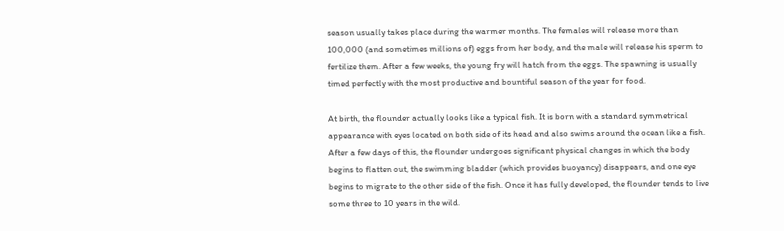season usually takes place during the warmer months. The females will release more than 100,000 (and sometimes millions of) eggs from her body, and the male will release his sperm to fertilize them. After a few weeks, the young fry will hatch from the eggs. The spawning is usually timed perfectly with the most productive and bountiful season of the year for food.

At birth, the flounder actually looks like a typical fish. It is born with a standard symmetrical appearance with eyes located on both side of its head and also swims around the ocean like a fish. After a few days of this, the flounder undergoes significant physical changes in which the body begins to flatten out, the swimming bladder (which provides buoyancy) disappears, and one eye begins to migrate to the other side of the fish. Once it has fully developed, the flounder tends to live some three to 10 years in the wild.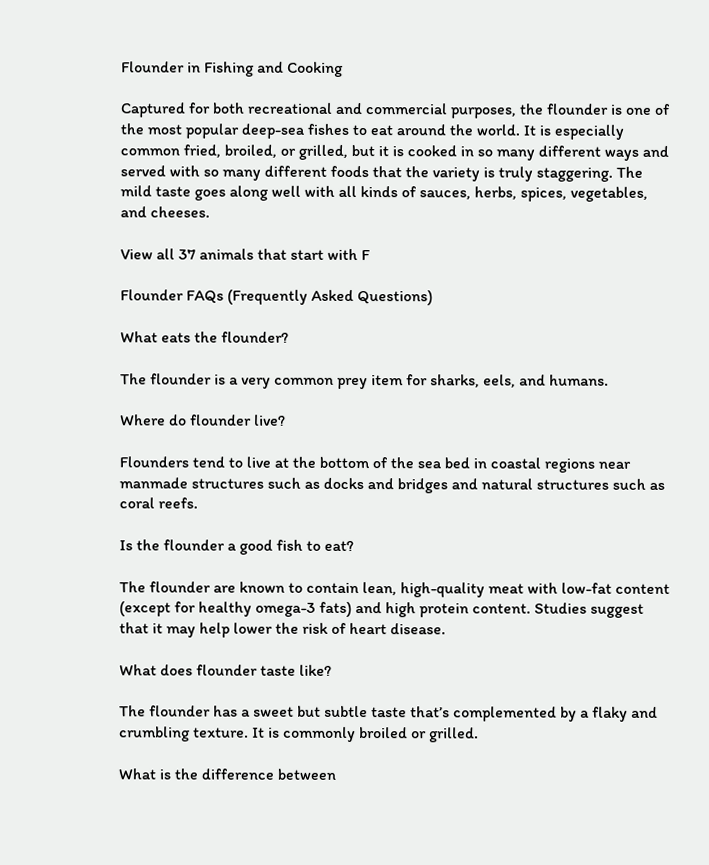Flounder in Fishing and Cooking

Captured for both recreational and commercial purposes, the flounder is one of the most popular deep-sea fishes to eat around the world. It is especially common fried, broiled, or grilled, but it is cooked in so many different ways and served with so many different foods that the variety is truly staggering. The mild taste goes along well with all kinds of sauces, herbs, spices, vegetables, and cheeses.

View all 37 animals that start with F

Flounder FAQs (Frequently Asked Questions)

What eats the flounder?

The flounder is a very common prey item for sharks, eels, and humans.

Where do flounder live?

Flounders tend to live at the bottom of the sea bed in coastal regions near manmade structures such as docks and bridges and natural structures such as coral reefs.

Is the flounder a good fish to eat?

The flounder are known to contain lean, high-quality meat with low-fat content (except for healthy omega-3 fats) and high protein content. Studies suggest that it may help lower the risk of heart disease.

What does flounder taste like?

The flounder has a sweet but subtle taste that’s complemented by a flaky and crumbling texture. It is commonly broiled or grilled.

What is the difference between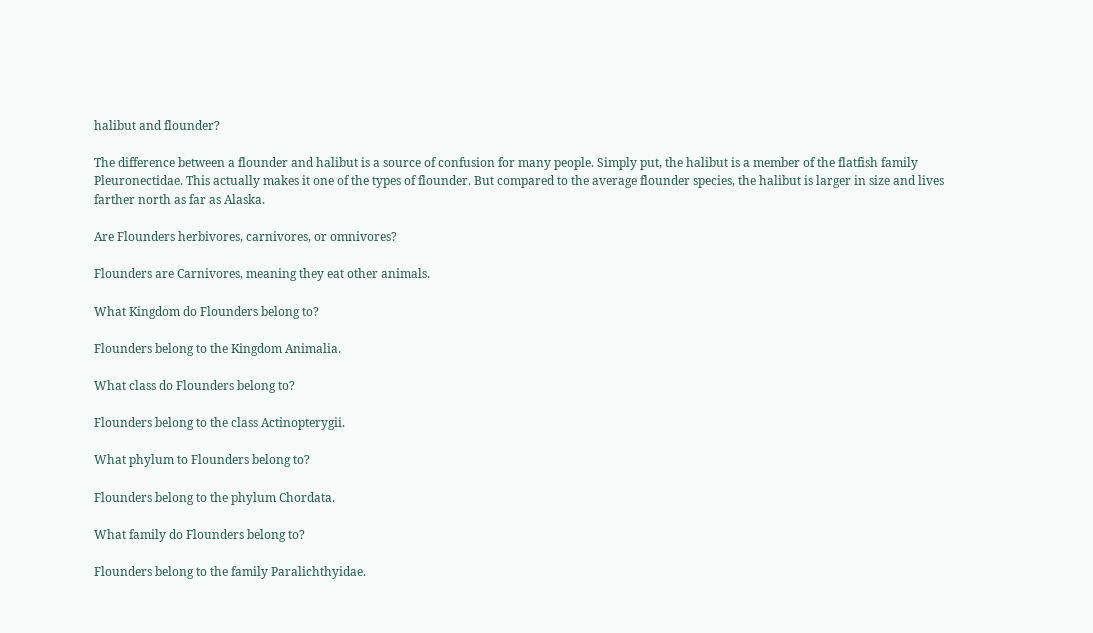halibut and flounder?

The difference between a flounder and halibut is a source of confusion for many people. Simply put, the halibut is a member of the flatfish family Pleuronectidae. This actually makes it one of the types of flounder. But compared to the average flounder species, the halibut is larger in size and lives farther north as far as Alaska.

Are Flounders herbivores, carnivores, or omnivores?

Flounders are Carnivores, meaning they eat other animals.

What Kingdom do Flounders belong to?

Flounders belong to the Kingdom Animalia.

What class do Flounders belong to?

Flounders belong to the class Actinopterygii.

What phylum to Flounders belong to?

Flounders belong to the phylum Chordata.

What family do Flounders belong to?

Flounders belong to the family Paralichthyidae.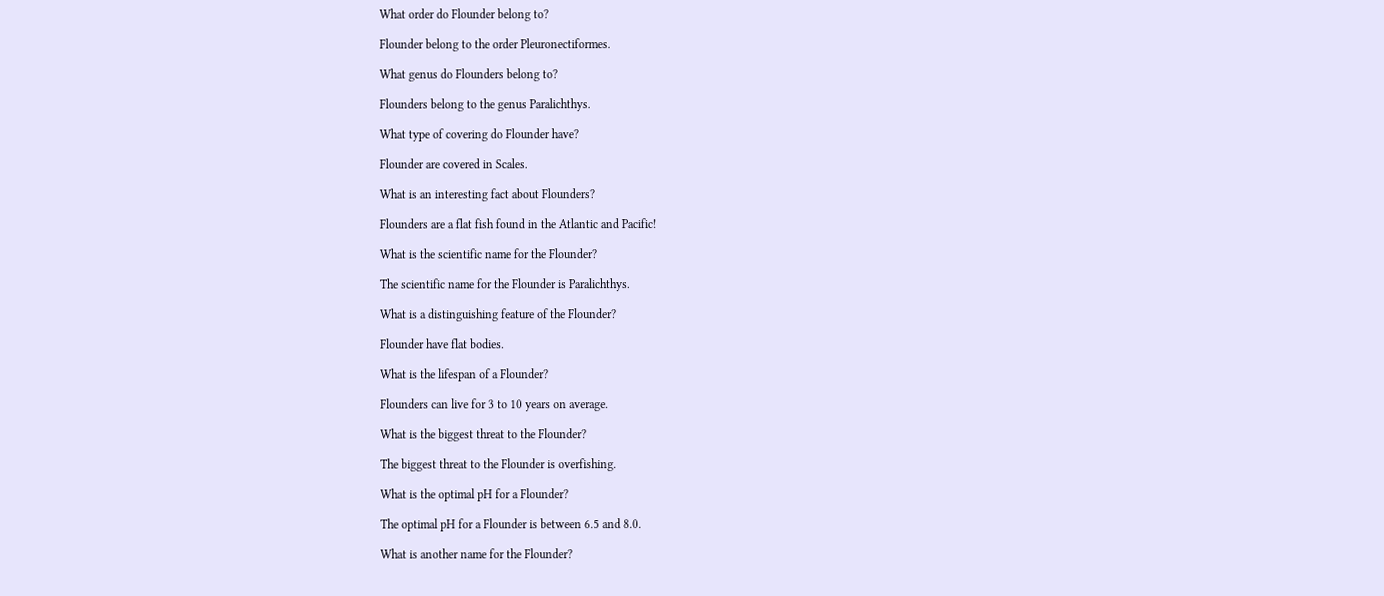What order do Flounder belong to?

Flounder belong to the order Pleuronectiformes.

What genus do Flounders belong to?

Flounders belong to the genus Paralichthys.

What type of covering do Flounder have?

Flounder are covered in Scales.

What is an interesting fact about Flounders?

Flounders are a flat fish found in the Atlantic and Pacific!

What is the scientific name for the Flounder?

The scientific name for the Flounder is Paralichthys.

What is a distinguishing feature of the Flounder?

Flounder have flat bodies.

What is the lifespan of a Flounder?

Flounders can live for 3 to 10 years on average.

What is the biggest threat to the Flounder?

The biggest threat to the Flounder is overfishing.

What is the optimal pH for a Flounder?

The optimal pH for a Flounder is between 6.5 and 8.0.

What is another name for the Flounder?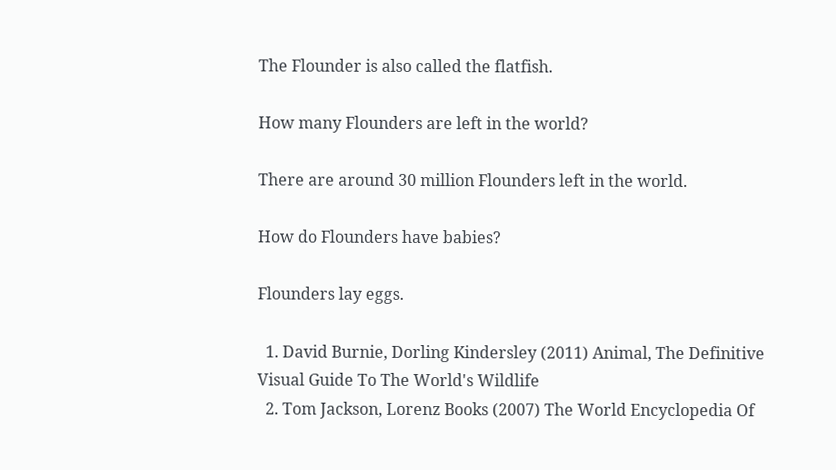The Flounder is also called the flatfish.

How many Flounders are left in the world?

There are around 30 million Flounders left in the world.

How do Flounders have babies?

Flounders lay eggs.

  1. David Burnie, Dorling Kindersley (2011) Animal, The Definitive Visual Guide To The World's Wildlife
  2. Tom Jackson, Lorenz Books (2007) The World Encyclopedia Of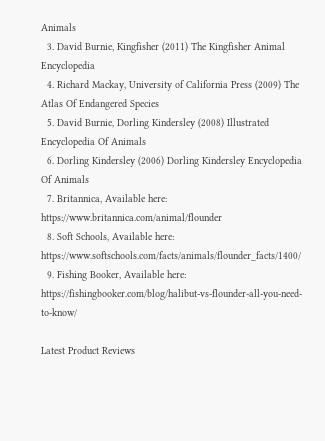Animals
  3. David Burnie, Kingfisher (2011) The Kingfisher Animal Encyclopedia
  4. Richard Mackay, University of California Press (2009) The Atlas Of Endangered Species
  5. David Burnie, Dorling Kindersley (2008) Illustrated Encyclopedia Of Animals
  6. Dorling Kindersley (2006) Dorling Kindersley Encyclopedia Of Animals
  7. Britannica, Available here: https://www.britannica.com/animal/flounder
  8. Soft Schools, Available here: https://www.softschools.com/facts/animals/flounder_facts/1400/
  9. Fishing Booker, Available here: https://fishingbooker.com/blog/halibut-vs-flounder-all-you-need-to-know/

Latest Product Reviews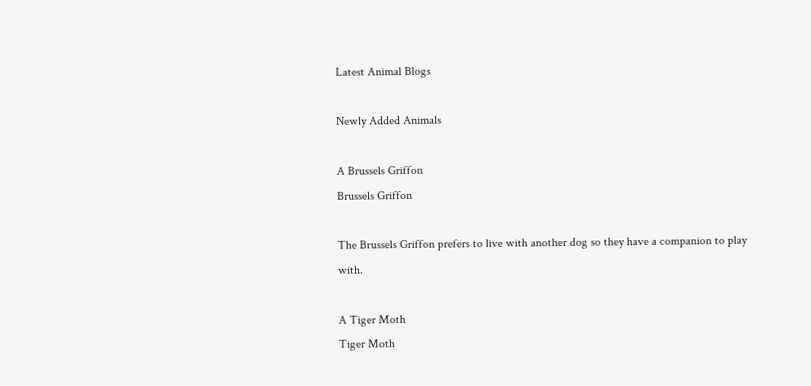Latest Animal Blogs

Newly Added Animals

A Brussels Griffon
Brussels Griffon

The Brussels Griffon prefers to live with another dog so they have a companion to play with.

A Tiger Moth
Tiger Moth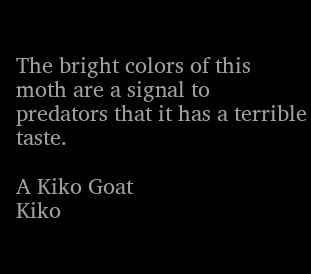The bright colors of this moth are a signal to predators that it has a terrible taste.

A Kiko Goat
Kiko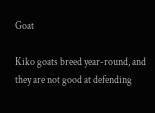Goat

Kiko goats breed year-round, and they are not good at defending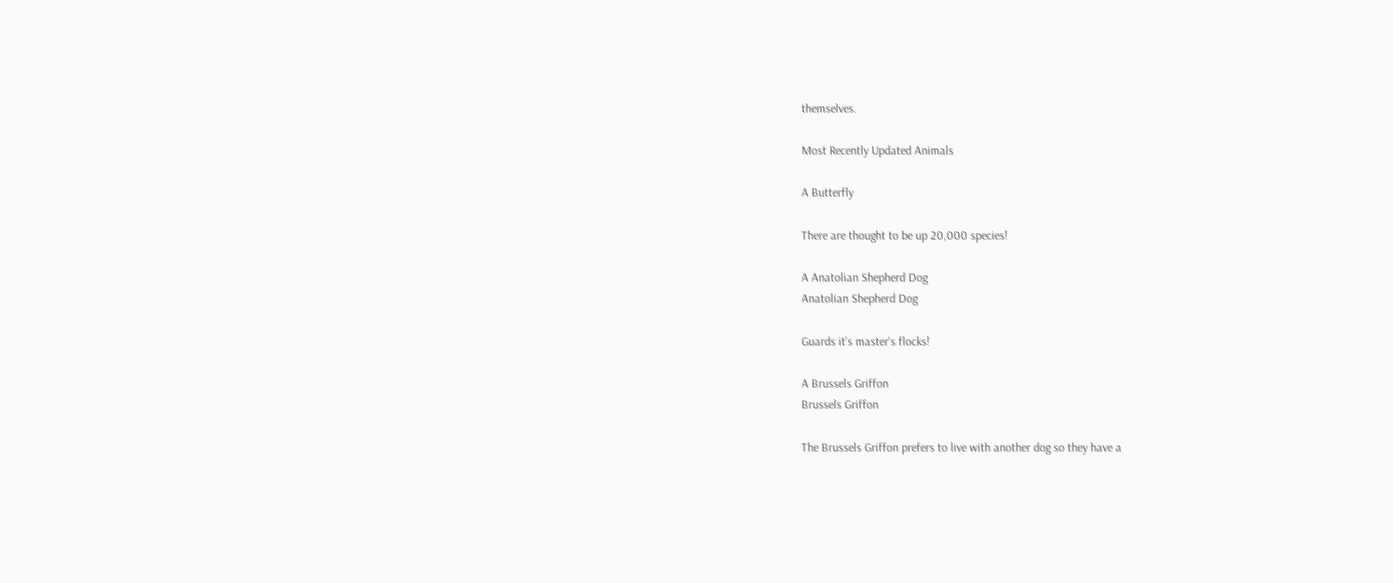themselves.

Most Recently Updated Animals

A Butterfly

There are thought to be up 20,000 species!

A Anatolian Shepherd Dog
Anatolian Shepherd Dog

Guards it's master's flocks!

A Brussels Griffon
Brussels Griffon

The Brussels Griffon prefers to live with another dog so they have a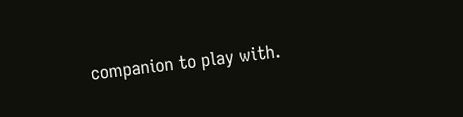companion to play with.